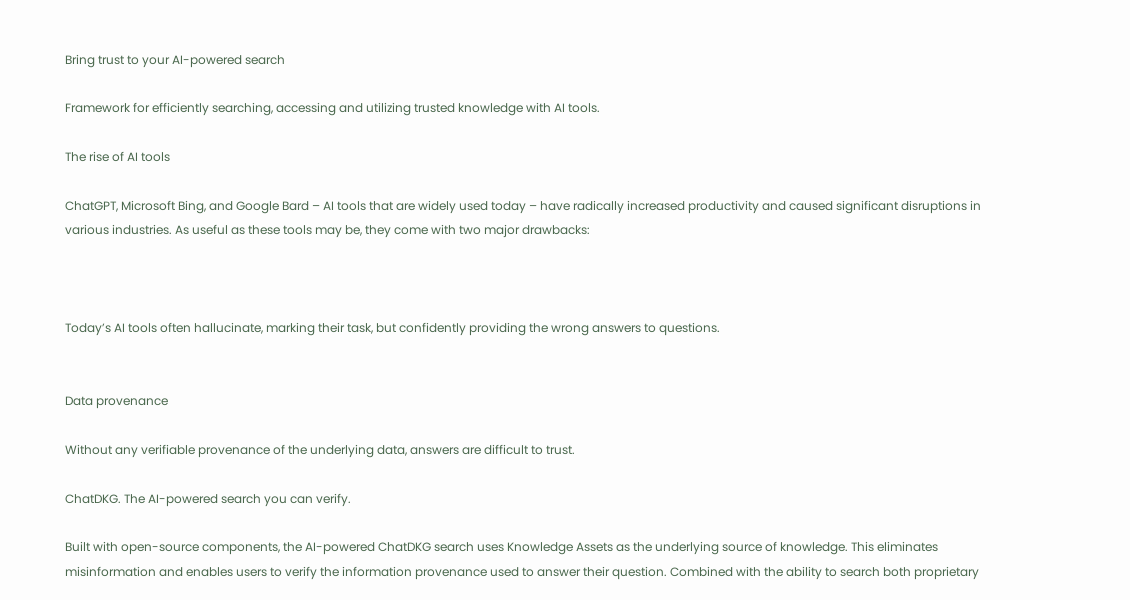Bring trust to your AI-powered search

Framework for efficiently searching, accessing and utilizing trusted knowledge with AI tools.

The rise of AI tools

ChatGPT, Microsoft Bing, and Google Bard – AI tools that are widely used today – have radically increased productivity and caused significant disruptions in various industries. As useful as these tools may be, they come with two major drawbacks:



Today’s AI tools often hallucinate, marking their task, but confidently providing the wrong answers to questions.


Data provenance

Without any verifiable provenance of the underlying data, answers are difficult to trust.

ChatDKG. The AI-powered search you can verify.

Built with open-source components, the AI-powered ChatDKG search uses Knowledge Assets as the underlying source of knowledge. This eliminates misinformation and enables users to verify the information provenance used to answer their question. Combined with the ability to search both proprietary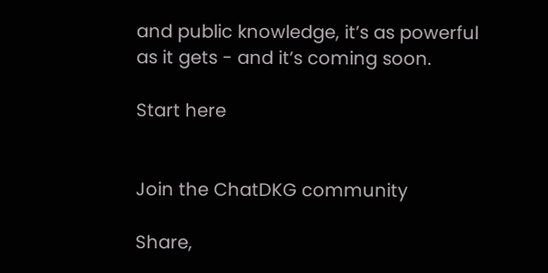and public knowledge, it’s as powerful as it gets - and it’s coming soon.

Start here


Join the ChatDKG community

Share,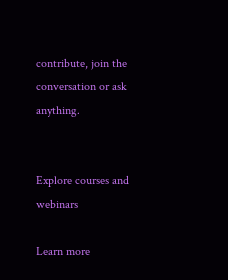contribute, join the conversation or ask anything.


Explore courses and webinars

Learn more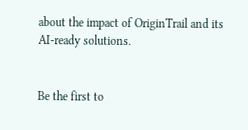about the impact of OriginTrail and its AI-ready solutions.


Be the first to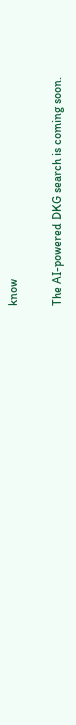know

The AI-powered DKG search is coming soon.